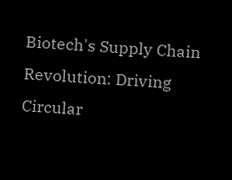Biotech's Supply Chain Revolution: Driving Circular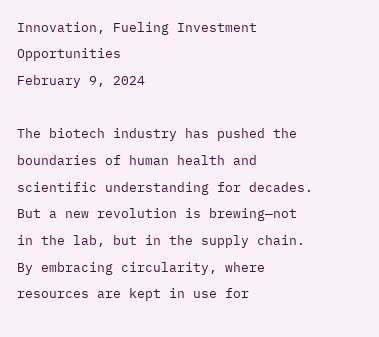Innovation, Fueling Investment Opportunities
February 9, 2024

The biotech industry has pushed the boundaries of human health and scientific understanding for decades. But a new revolution is brewing—not in the lab, but in the supply chain. By embracing circularity, where resources are kept in use for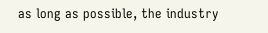as long as possible, the industry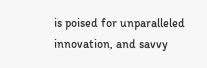is poised for unparalleled innovation, and savvy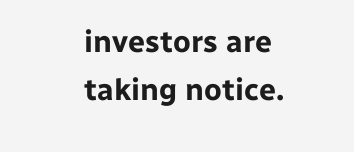investors are taking notice.